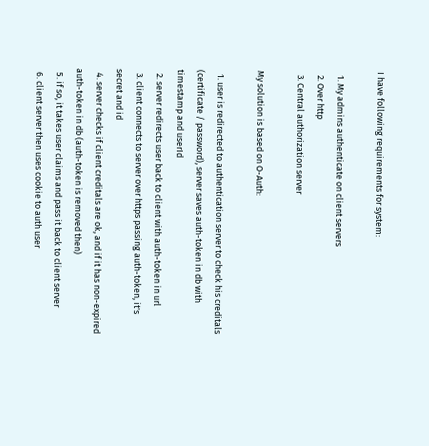I have following requirements for system:

  1. My admins authenticate on client servers
  2. Over http
  3. Central authorization server

My solution is based on O-Auth:

  1. user is redirected to authentication server to check his creditals (certificate / password), server saves auth-token in db with timestamp and userId
  2. server redirects user back to client with auth-token in url
  3. client connects to server over https passing auth-token, it's secret and id
  4. server checks if client creditals are ok, and if it has non-expired auth-token in db (auth-token is removed then)
  5. if so, it takes user claims and pass it back to client server
  6. client server then uses cookie to auth user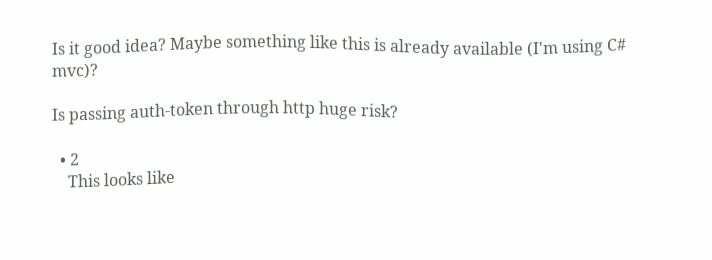Is it good idea? Maybe something like this is already available (I'm using C# mvc)?

Is passing auth-token through http huge risk?

  • 2
    This looks like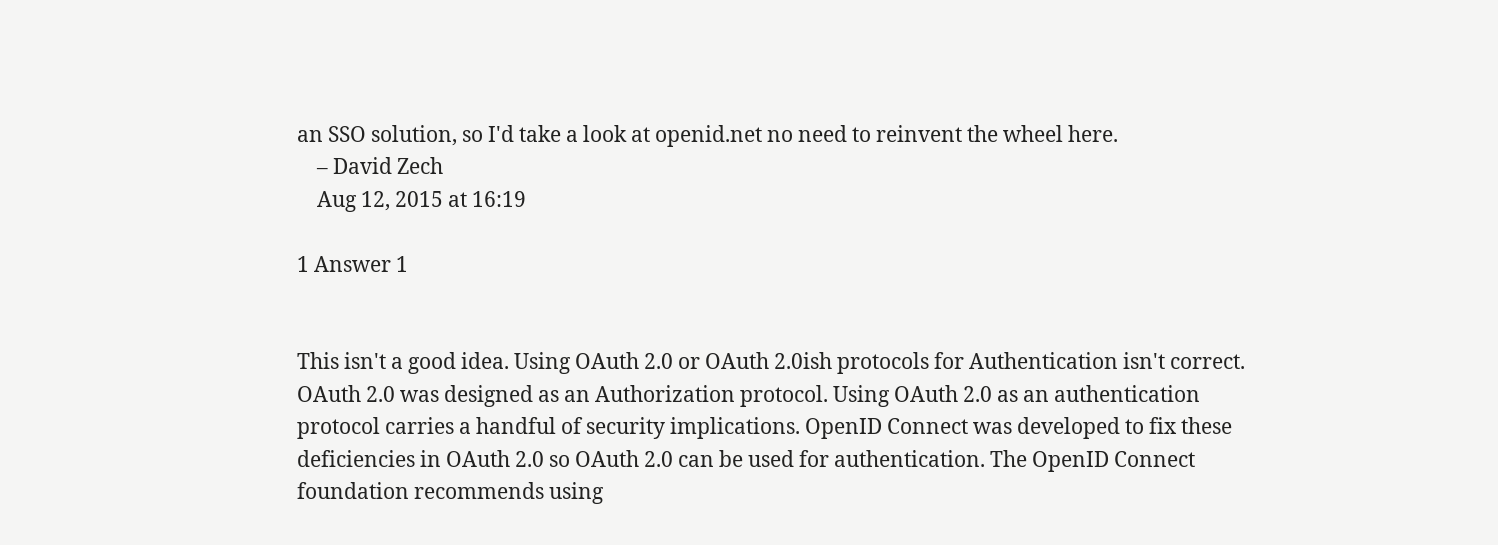an SSO solution, so I'd take a look at openid.net no need to reinvent the wheel here.
    – David Zech
    Aug 12, 2015 at 16:19

1 Answer 1


This isn't a good idea. Using OAuth 2.0 or OAuth 2.0ish protocols for Authentication isn't correct. OAuth 2.0 was designed as an Authorization protocol. Using OAuth 2.0 as an authentication protocol carries a handful of security implications. OpenID Connect was developed to fix these deficiencies in OAuth 2.0 so OAuth 2.0 can be used for authentication. The OpenID Connect foundation recommends using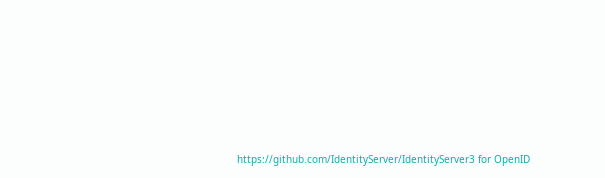https://github.com/IdentityServer/IdentityServer3 for OpenID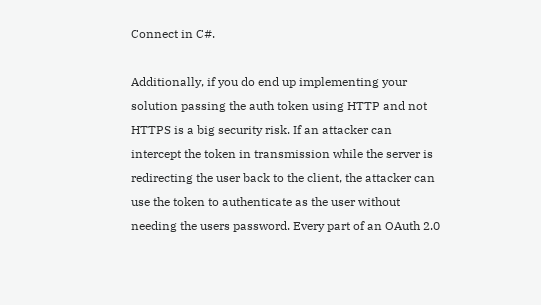Connect in C#.

Additionally, if you do end up implementing your solution passing the auth token using HTTP and not HTTPS is a big security risk. If an attacker can intercept the token in transmission while the server is redirecting the user back to the client, the attacker can use the token to authenticate as the user without needing the users password. Every part of an OAuth 2.0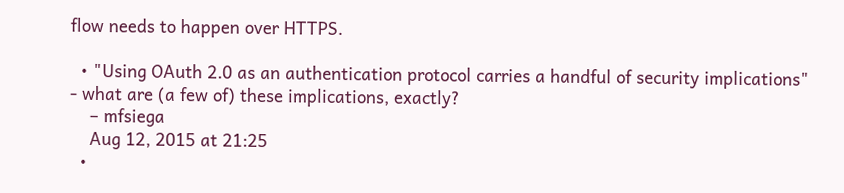flow needs to happen over HTTPS.

  • "Using OAuth 2.0 as an authentication protocol carries a handful of security implications" - what are (a few of) these implications, exactly?
    – mfsiega
    Aug 12, 2015 at 21:25
  •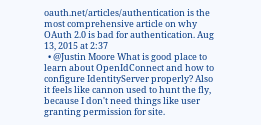oauth.net/articles/authentication is the most comprehensive article on why OAuth 2.0 is bad for authentication. Aug 13, 2015 at 2:37
  • @Justin Moore What is good place to learn about OpenIdConnect and how to configure IdentityServer properly? Also it feels like cannon used to hunt the fly, because I don't need things like user granting permission for site.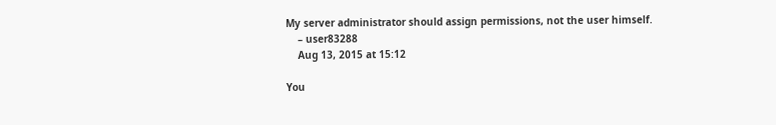My server administrator should assign permissions, not the user himself.
    – user83288
    Aug 13, 2015 at 15:12

You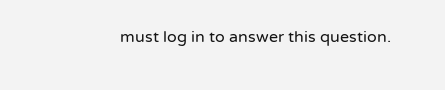must log in to answer this question.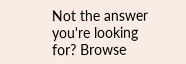Not the answer you're looking for? Browse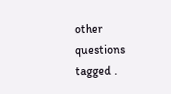other questions tagged .